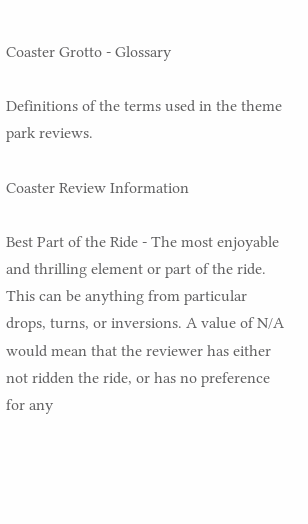Coaster Grotto - Glossary

Definitions of the terms used in the theme park reviews.

Coaster Review Information

Best Part of the Ride - The most enjoyable and thrilling element or part of the ride. This can be anything from particular drops, turns, or inversions. A value of N/A would mean that the reviewer has either not ridden the ride, or has no preference for any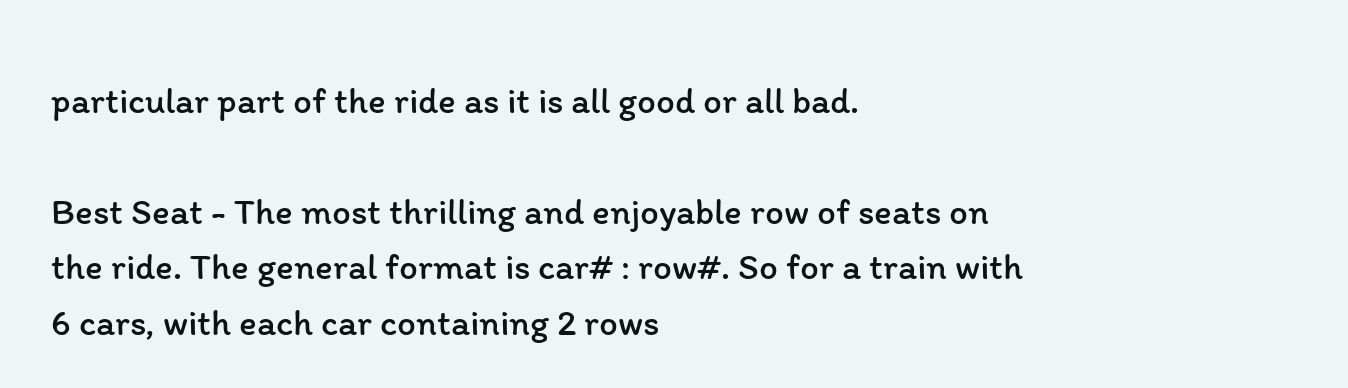particular part of the ride as it is all good or all bad.

Best Seat - The most thrilling and enjoyable row of seats on the ride. The general format is car# : row#. So for a train with 6 cars, with each car containing 2 rows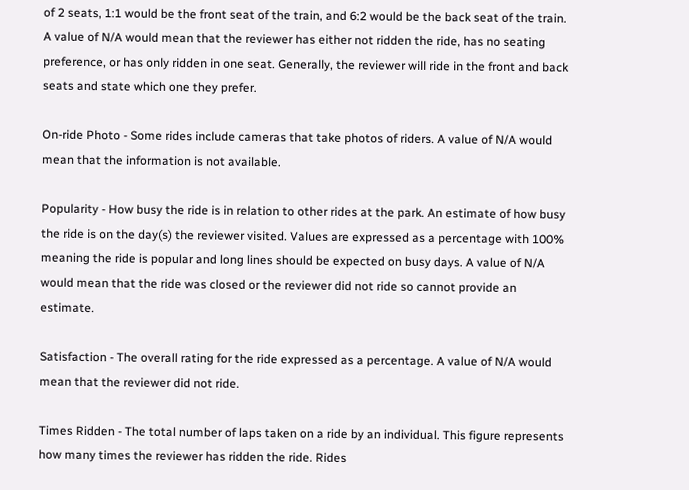of 2 seats, 1:1 would be the front seat of the train, and 6:2 would be the back seat of the train. A value of N/A would mean that the reviewer has either not ridden the ride, has no seating preference, or has only ridden in one seat. Generally, the reviewer will ride in the front and back seats and state which one they prefer.

On-ride Photo - Some rides include cameras that take photos of riders. A value of N/A would mean that the information is not available.

Popularity - How busy the ride is in relation to other rides at the park. An estimate of how busy the ride is on the day(s) the reviewer visited. Values are expressed as a percentage with 100% meaning the ride is popular and long lines should be expected on busy days. A value of N/A would mean that the ride was closed or the reviewer did not ride so cannot provide an estimate.

Satisfaction - The overall rating for the ride expressed as a percentage. A value of N/A would mean that the reviewer did not ride.

Times Ridden - The total number of laps taken on a ride by an individual. This figure represents how many times the reviewer has ridden the ride. Rides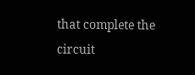that complete the circuit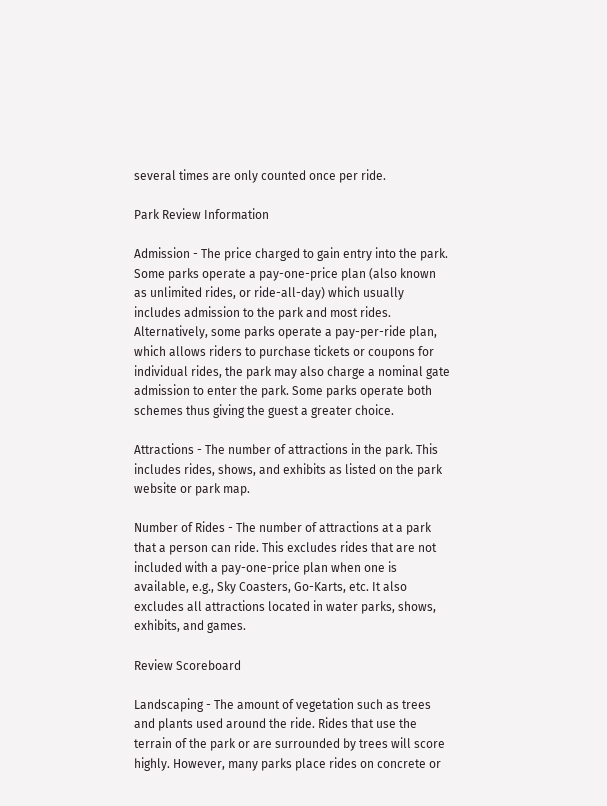several times are only counted once per ride.

Park Review Information

Admission - The price charged to gain entry into the park. Some parks operate a pay-one-price plan (also known as unlimited rides, or ride-all-day) which usually includes admission to the park and most rides. Alternatively, some parks operate a pay-per-ride plan, which allows riders to purchase tickets or coupons for individual rides, the park may also charge a nominal gate admission to enter the park. Some parks operate both schemes thus giving the guest a greater choice.

Attractions - The number of attractions in the park. This includes rides, shows, and exhibits as listed on the park website or park map.

Number of Rides - The number of attractions at a park that a person can ride. This excludes rides that are not included with a pay-one-price plan when one is available, e.g., Sky Coasters, Go-Karts, etc. It also excludes all attractions located in water parks, shows, exhibits, and games.

Review Scoreboard

Landscaping - The amount of vegetation such as trees and plants used around the ride. Rides that use the terrain of the park or are surrounded by trees will score highly. However, many parks place rides on concrete or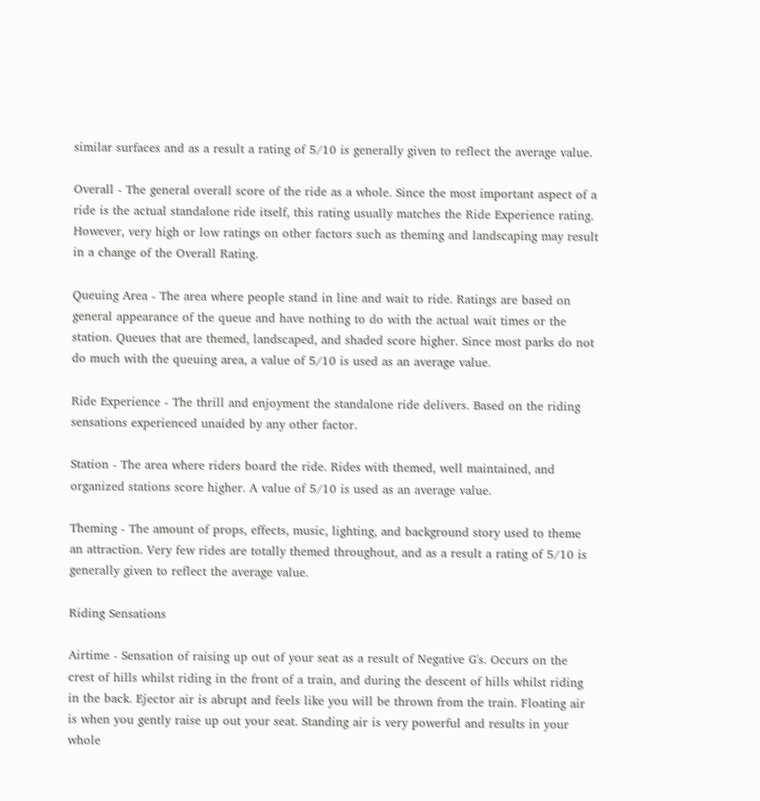similar surfaces and as a result a rating of 5/10 is generally given to reflect the average value.

Overall - The general overall score of the ride as a whole. Since the most important aspect of a ride is the actual standalone ride itself, this rating usually matches the Ride Experience rating. However, very high or low ratings on other factors such as theming and landscaping may result in a change of the Overall Rating.

Queuing Area - The area where people stand in line and wait to ride. Ratings are based on general appearance of the queue and have nothing to do with the actual wait times or the station. Queues that are themed, landscaped, and shaded score higher. Since most parks do not do much with the queuing area, a value of 5/10 is used as an average value.

Ride Experience - The thrill and enjoyment the standalone ride delivers. Based on the riding sensations experienced unaided by any other factor.

Station - The area where riders board the ride. Rides with themed, well maintained, and organized stations score higher. A value of 5/10 is used as an average value.

Theming - The amount of props, effects, music, lighting, and background story used to theme an attraction. Very few rides are totally themed throughout, and as a result a rating of 5/10 is generally given to reflect the average value.

Riding Sensations

Airtime - Sensation of raising up out of your seat as a result of Negative G's. Occurs on the crest of hills whilst riding in the front of a train, and during the descent of hills whilst riding in the back. Ejector air is abrupt and feels like you will be thrown from the train. Floating air is when you gently raise up out your seat. Standing air is very powerful and results in your whole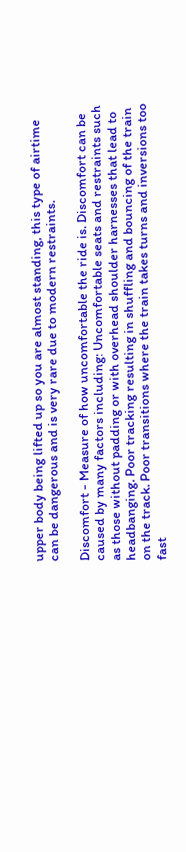upper body being lifted up so you are almost standing, this type of airtime can be dangerous and is very rare due to modern restraints.

Discomfort - Measure of how uncomfortable the ride is. Discomfort can be caused by many factors including: Uncomfortable seats and restraints such as those without padding or with overhead shoulder harnesses that lead to headbanging. Poor tracking resulting in shuffling and bouncing of the train on the track. Poor transitions where the train takes turns and inversions too fast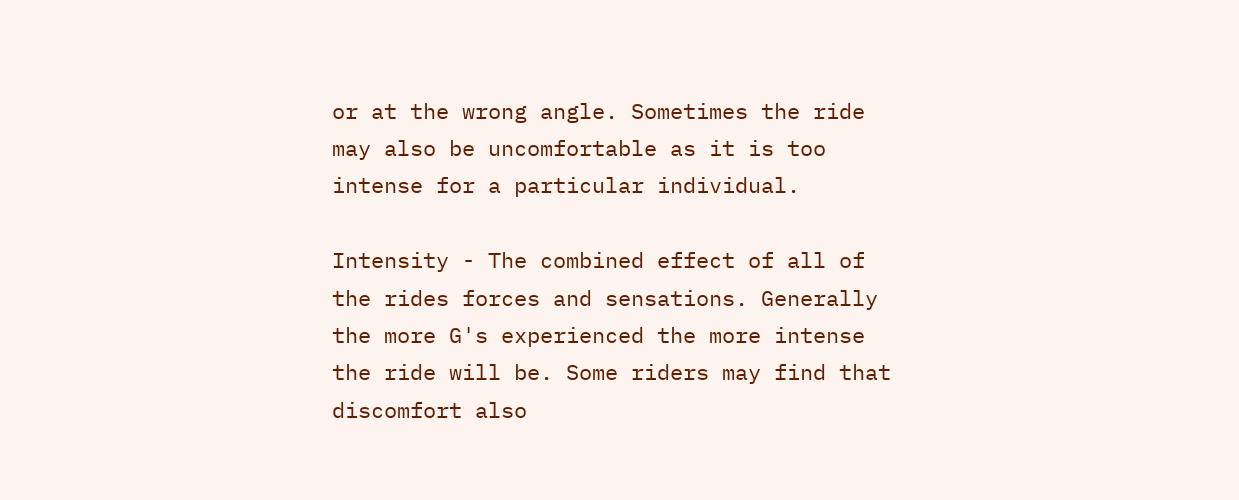or at the wrong angle. Sometimes the ride may also be uncomfortable as it is too intense for a particular individual.

Intensity - The combined effect of all of the rides forces and sensations. Generally the more G's experienced the more intense the ride will be. Some riders may find that discomfort also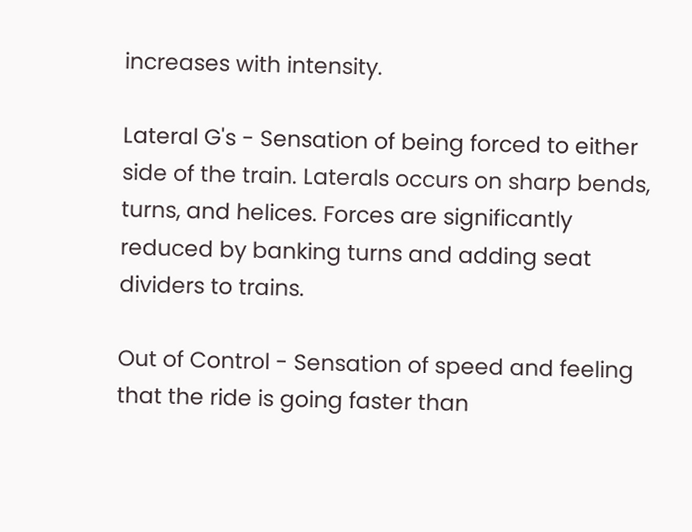increases with intensity.

Lateral G's - Sensation of being forced to either side of the train. Laterals occurs on sharp bends, turns, and helices. Forces are significantly reduced by banking turns and adding seat dividers to trains.

Out of Control - Sensation of speed and feeling that the ride is going faster than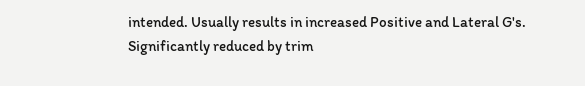intended. Usually results in increased Positive and Lateral G's. Significantly reduced by trim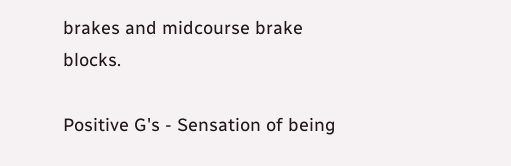brakes and midcourse brake blocks.

Positive G's - Sensation of being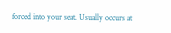forced into your seat. Usually occurs at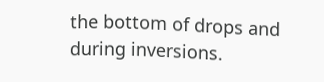the bottom of drops and during inversions.